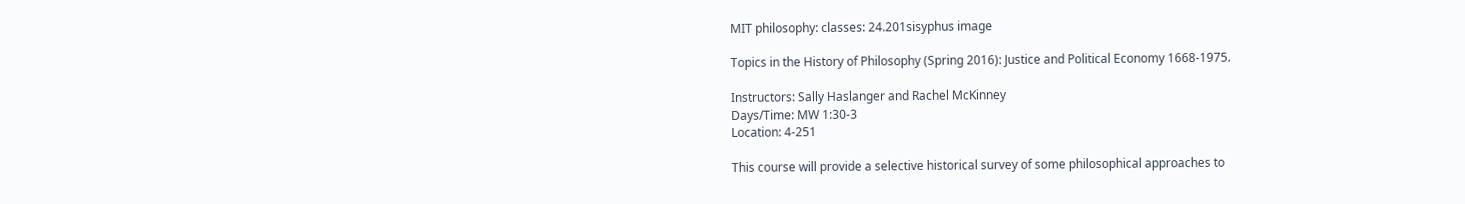MIT philosophy: classes: 24.201sisyphus image

Topics in the History of Philosophy (Spring 2016): Justice and Political Economy 1668-1975.

Instructors: Sally Haslanger and Rachel McKinney
Days/Time: MW 1:30-3
Location: 4-251

This course will provide a selective historical survey of some philosophical approaches to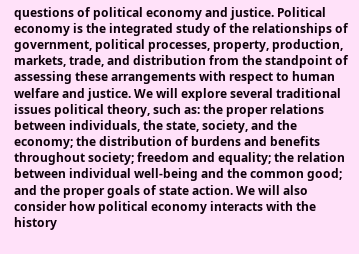questions of political economy and justice. Political economy is the integrated study of the relationships of government, political processes, property, production, markets, trade, and distribution from the standpoint of assessing these arrangements with respect to human welfare and justice. We will explore several traditional issues political theory, such as: the proper relations between individuals, the state, society, and the economy; the distribution of burdens and benefits throughout society; freedom and equality; the relation between individual well-being and the common good; and the proper goals of state action. We will also consider how political economy interacts with the history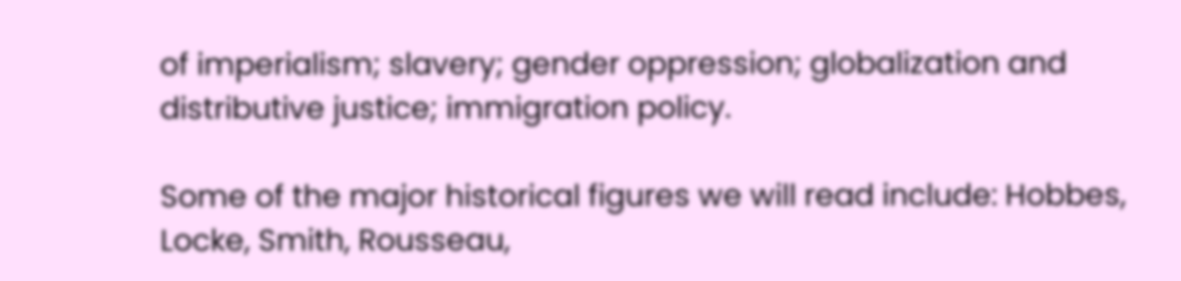of imperialism; slavery; gender oppression; globalization and distributive justice; immigration policy.

Some of the major historical figures we will read include: Hobbes, Locke, Smith, Rousseau,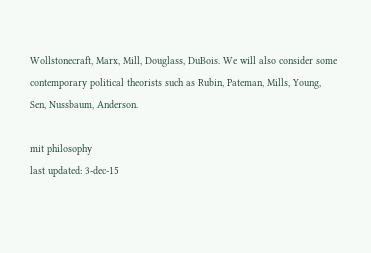Wollstonecraft, Marx, Mill, Douglass, DuBois. We will also consider some contemporary political theorists such as Rubin, Pateman, Mills, Young, Sen, Nussbaum, Anderson.

mit philosophy
last updated: 3-dec-15